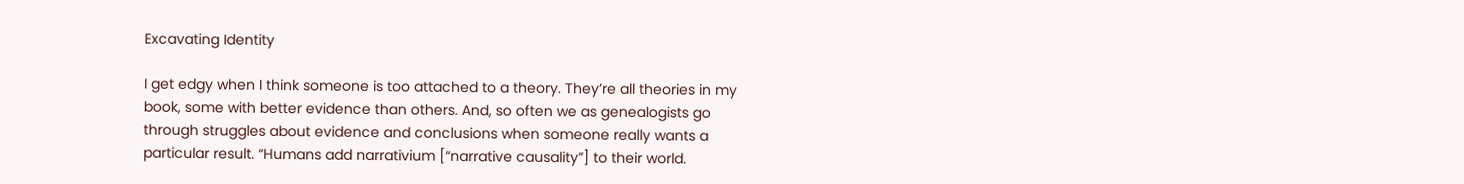Excavating Identity

I get edgy when I think someone is too attached to a theory. They’re all theories in my book, some with better evidence than others. And, so often we as genealogists go through struggles about evidence and conclusions when someone really wants a particular result. “Humans add narrativium [“narrative causality”] to their world.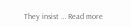They insist … Read more